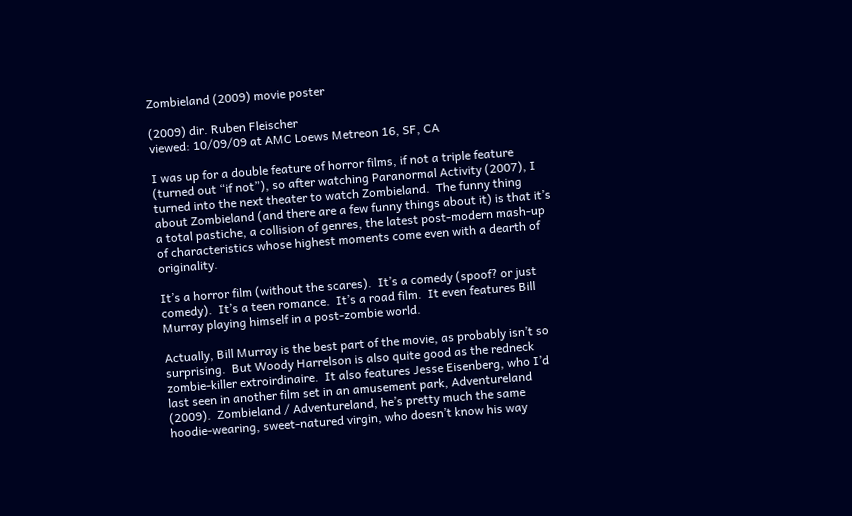Zombieland (2009) movie poster

(2009) dir. Ruben Fleischer
viewed: 10/09/09 at AMC Loews Metreon 16, SF, CA

I was up for a double feature of horror films, if not a triple feature (turned out “if not”), so after watching Paranormal Activity (2007), I turned into the next theater to watch Zombieland.  The funny thing about Zombieland (and there are a few funny things about it) is that it’s a total pastiche, a collision of genres, the latest post-modern mash-up of characteristics whose highest moments come even with a dearth of originality.

It’s a horror film (without the scares).  It’s a comedy (spoof? or just comedy).  It’s a teen romance.  It’s a road film.  It even features Bill Murray playing himself in a post-zombie world.

Actually, Bill Murray is the best part of the movie, as probably isn’t so surprising.  But Woody Harrelson is also quite good as the redneck zombie-killer extroirdinaire.  It also features Jesse Eisenberg, who I’d last seen in another film set in an amusement park, Adventureland (2009).  Zombieland / Adventureland, he’s pretty much the same hoodie-wearing, sweet-natured virgin, who doesn’t know his way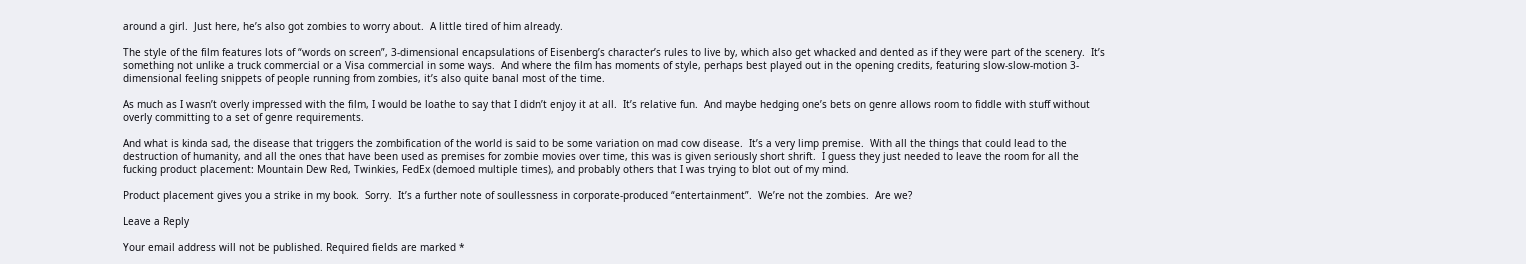around a girl.  Just here, he’s also got zombies to worry about.  A little tired of him already.

The style of the film features lots of “words on screen”, 3-dimensional encapsulations of Eisenberg’s character’s rules to live by, which also get whacked and dented as if they were part of the scenery.  It’s something not unlike a truck commercial or a Visa commercial in some ways.  And where the film has moments of style, perhaps best played out in the opening credits, featuring slow-slow-motion 3-dimensional feeling snippets of people running from zombies, it’s also quite banal most of the time.

As much as I wasn’t overly impressed with the film, I would be loathe to say that I didn’t enjoy it at all.  It’s relative fun.  And maybe hedging one’s bets on genre allows room to fiddle with stuff without overly committing to a set of genre requirements.

And what is kinda sad, the disease that triggers the zombification of the world is said to be some variation on mad cow disease.  It’s a very limp premise.  With all the things that could lead to the destruction of humanity, and all the ones that have been used as premises for zombie movies over time, this was is given seriously short shrift.  I guess they just needed to leave the room for all the fucking product placement: Mountain Dew Red, Twinkies, FedEx (demoed multiple times), and probably others that I was trying to blot out of my mind.

Product placement gives you a strike in my book.  Sorry.  It’s a further note of soullessness in corporate-produced “entertainment”.  We’re not the zombies.  Are we?

Leave a Reply

Your email address will not be published. Required fields are marked *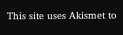This site uses Akismet to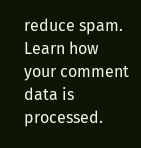reduce spam. Learn how your comment data is processed.